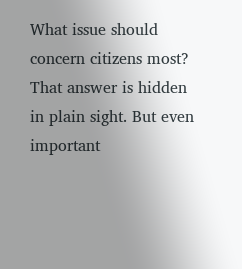What issue should concern citizens most? That answer is hidden in plain sight. But even important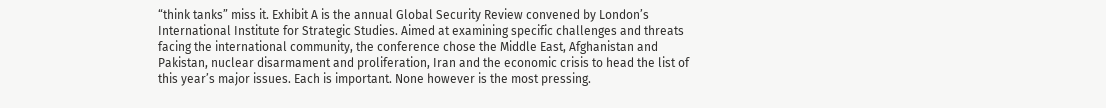“think tanks” miss it. Exhibit A is the annual Global Security Review convened by London’s International Institute for Strategic Studies. Aimed at examining specific challenges and threats facing the international community, the conference chose the Middle East, Afghanistan and Pakistan, nuclear disarmament and proliferation, Iran and the economic crisis to head the list of this year’s major issues. Each is important. None however is the most pressing.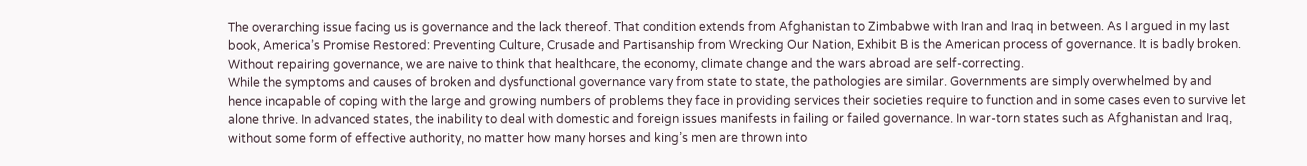The overarching issue facing us is governance and the lack thereof. That condition extends from Afghanistan to Zimbabwe with Iran and Iraq in between. As I argued in my last book, America’s Promise Restored: Preventing Culture, Crusade and Partisanship from Wrecking Our Nation, Exhibit B is the American process of governance. It is badly broken. Without repairing governance, we are naive to think that healthcare, the economy, climate change and the wars abroad are self-correcting.
While the symptoms and causes of broken and dysfunctional governance vary from state to state, the pathologies are similar. Governments are simply overwhelmed by and hence incapable of coping with the large and growing numbers of problems they face in providing services their societies require to function and in some cases even to survive let alone thrive. In advanced states, the inability to deal with domestic and foreign issues manifests in failing or failed governance. In war-torn states such as Afghanistan and Iraq, without some form of effective authority, no matter how many horses and king’s men are thrown into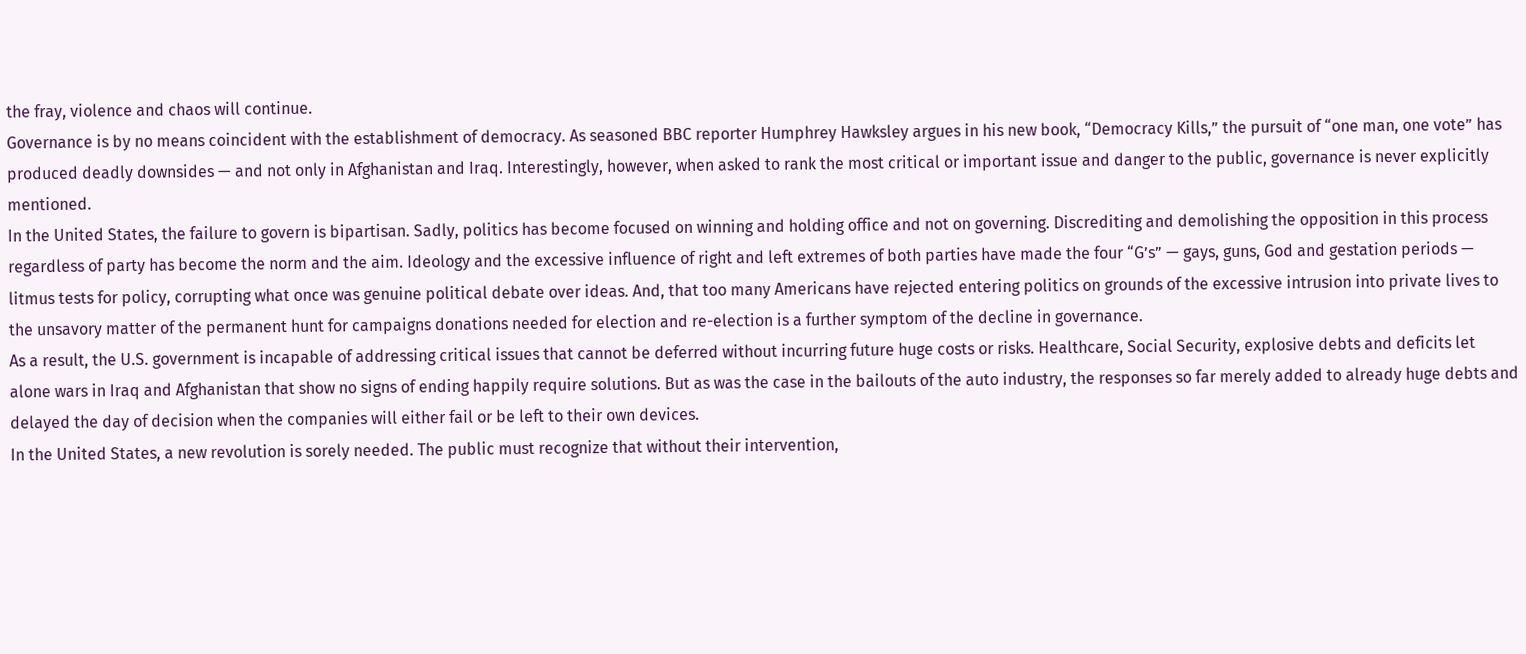the fray, violence and chaos will continue.
Governance is by no means coincident with the establishment of democracy. As seasoned BBC reporter Humphrey Hawksley argues in his new book, “Democracy Kills,” the pursuit of “one man, one vote” has produced deadly downsides — and not only in Afghanistan and Iraq. Interestingly, however, when asked to rank the most critical or important issue and danger to the public, governance is never explicitly mentioned.
In the United States, the failure to govern is bipartisan. Sadly, politics has become focused on winning and holding office and not on governing. Discrediting and demolishing the opposition in this process regardless of party has become the norm and the aim. Ideology and the excessive influence of right and left extremes of both parties have made the four “G’s” — gays, guns, God and gestation periods — litmus tests for policy, corrupting what once was genuine political debate over ideas. And, that too many Americans have rejected entering politics on grounds of the excessive intrusion into private lives to the unsavory matter of the permanent hunt for campaigns donations needed for election and re-election is a further symptom of the decline in governance.
As a result, the U.S. government is incapable of addressing critical issues that cannot be deferred without incurring future huge costs or risks. Healthcare, Social Security, explosive debts and deficits let alone wars in Iraq and Afghanistan that show no signs of ending happily require solutions. But as was the case in the bailouts of the auto industry, the responses so far merely added to already huge debts and delayed the day of decision when the companies will either fail or be left to their own devices.
In the United States, a new revolution is sorely needed. The public must recognize that without their intervention,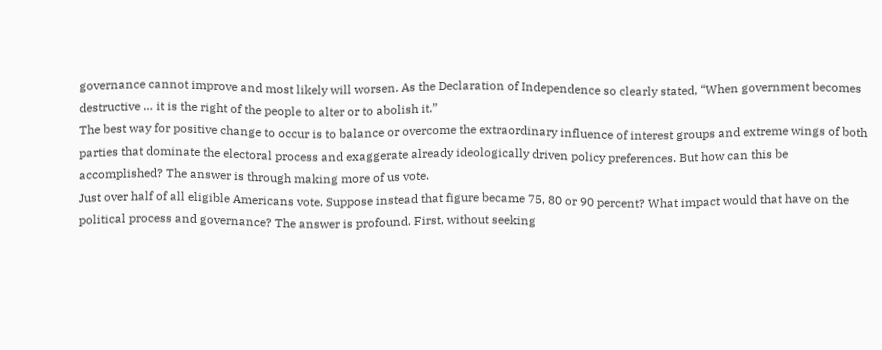governance cannot improve and most likely will worsen. As the Declaration of Independence so clearly stated, “When government becomes destructive … it is the right of the people to alter or to abolish it.”
The best way for positive change to occur is to balance or overcome the extraordinary influence of interest groups and extreme wings of both parties that dominate the electoral process and exaggerate already ideologically driven policy preferences. But how can this be accomplished? The answer is through making more of us vote.
Just over half of all eligible Americans vote. Suppose instead that figure became 75, 80 or 90 percent? What impact would that have on the political process and governance? The answer is profound. First, without seeking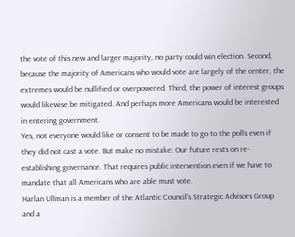the vote of this new and larger majority, no party could win election. Second, because the majority of Americans who would vote are largely of the center, the extremes would be nullified or overpowered. Third, the power of interest groups would likewise be mitigated. And perhaps more Americans would be interested in entering government.
Yes, not everyone would like or consent to be made to go to the polls even if they did not cast a vote. But make no mistake: Our future rests on re-establishing governance. That requires public intervention even if we have to mandate that all Americans who are able must vote.
Harlan Ullman is a member of the Atlantic Council’s Strategic Advisors Group and a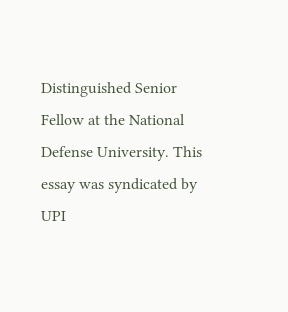Distinguished Senior Fellow at the National Defense University. This essay was syndicated by UPI